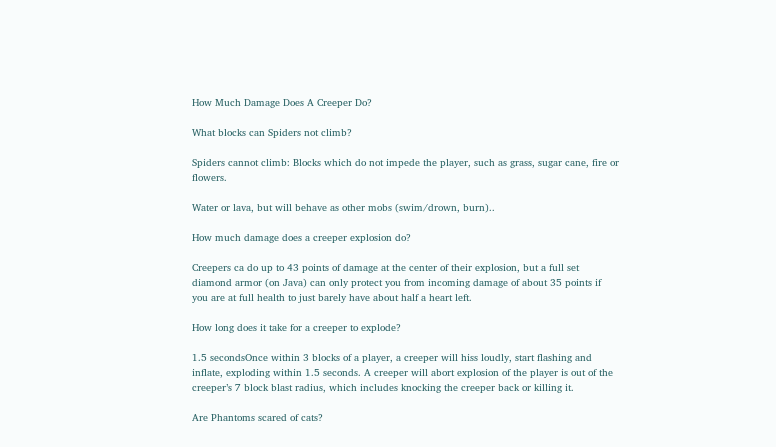How Much Damage Does A Creeper Do?

What blocks can Spiders not climb?

Spiders cannot climb: Blocks which do not impede the player, such as grass, sugar cane, fire or flowers.

Water or lava, but will behave as other mobs (swim/drown, burn)..

How much damage does a creeper explosion do?

Creepers ca do up to 43 points of damage at the center of their explosion, but a full set diamond armor (on Java) can only protect you from incoming damage of about 35 points if you are at full health to just barely have about half a heart left.

How long does it take for a creeper to explode?

1.5 secondsOnce within 3 blocks of a player, a creeper will hiss loudly, start flashing and inflate, exploding within 1.5 seconds. A creeper will abort explosion of the player is out of the creeper’s 7 block blast radius, which includes knocking the creeper back or killing it.

Are Phantoms scared of cats?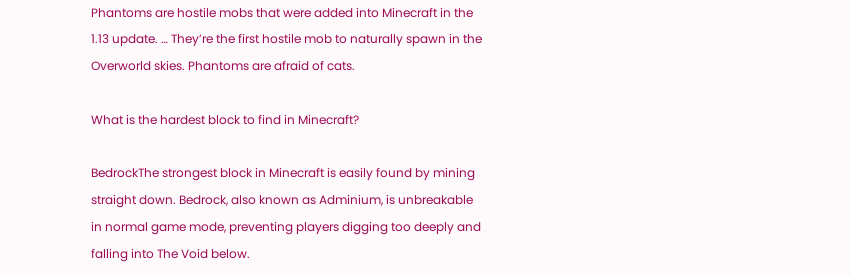Phantoms are hostile mobs that were added into Minecraft in the 1.13 update. … They’re the first hostile mob to naturally spawn in the Overworld skies. Phantoms are afraid of cats.

What is the hardest block to find in Minecraft?

BedrockThe strongest block in Minecraft is easily found by mining straight down. Bedrock, also known as Adminium, is unbreakable in normal game mode, preventing players digging too deeply and falling into The Void below.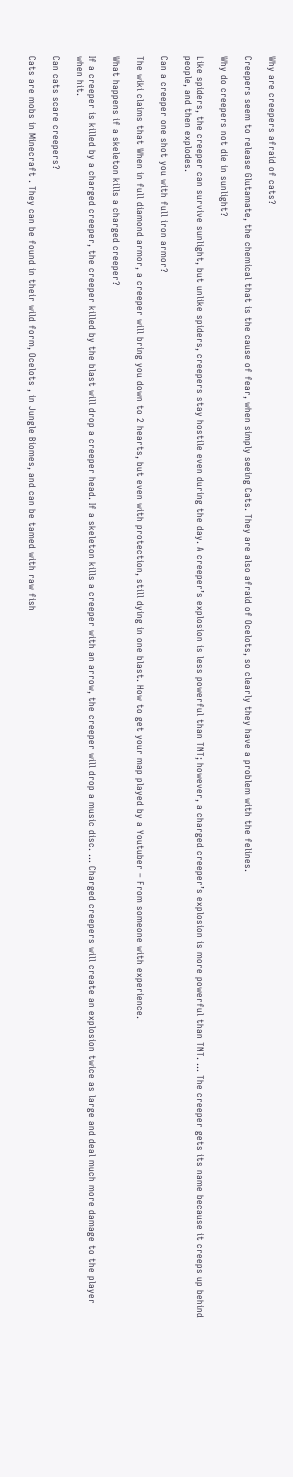Why are creepers afraid of cats?

Creepers seem to release Glutamate, the chemical that is the cause of fear, when simply seeing Cats. They are also afraid of Ocelots, so clearly they have a problem with the felines.

Why do creepers not die in sunlight?

Like spiders, the creeper can survive sunlight, but unlike spiders, creepers stay hostile even during the day. A creeper’s explosion is less powerful than TNT; however, a charged creeper’s explosion is more powerful than TNT. … The creeper gets its name because it creeps up behind people, and then explodes.

Can a creeper one shot you with full iron armor?

The wiki claims that When in full diamond armor, a creeper will bring you down to 2 hearts, but even with protection, still dying in one blast. How to get your map played by a Youtuber – From someone with experience.

What happens if a skeleton kills a charged creeper?

If a creeper is killed by a charged creeper, the creeper killed by the blast will drop a creeper head. If a skeleton kills a creeper with an arrow, the creeper will drop a music disc. … Charged creepers will create an explosion twice as large and deal much more damage to the player when hit.

Can cats scare creepers?

Cats are mobs in Minecraft . They can be found in their wild form, Ocelots , in Jungle Biomes, and can be tamed with raw fish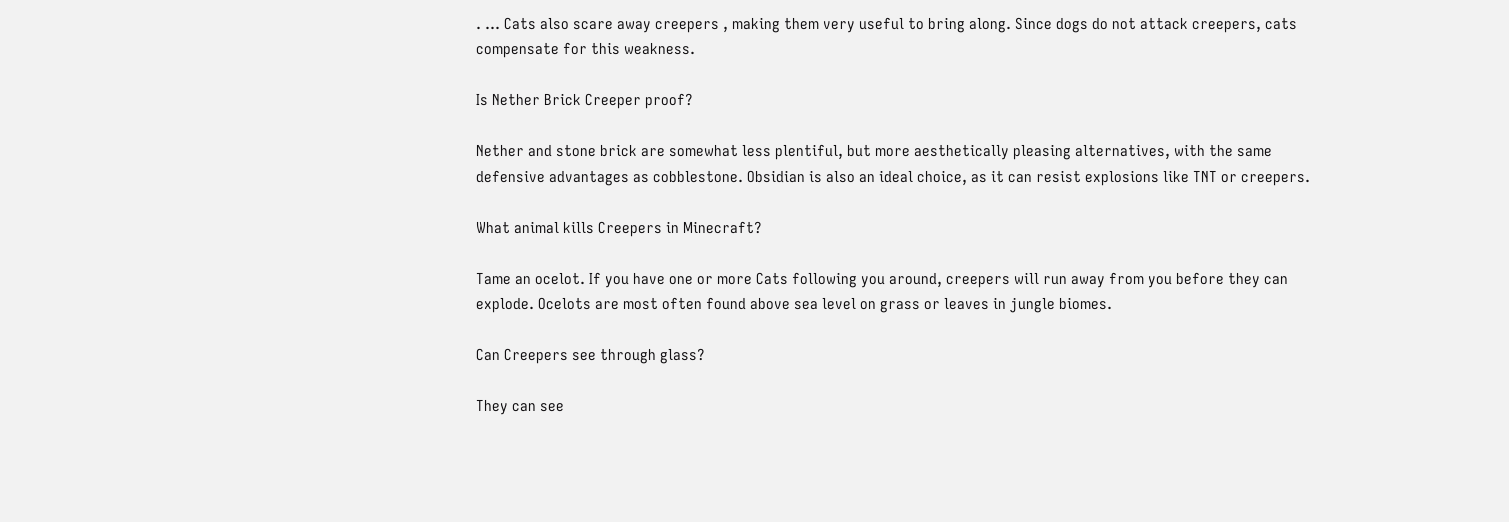. … Cats also scare away creepers , making them very useful to bring along. Since dogs do not attack creepers, cats compensate for this weakness.

Is Nether Brick Creeper proof?

Nether and stone brick are somewhat less plentiful, but more aesthetically pleasing alternatives, with the same defensive advantages as cobblestone. Obsidian is also an ideal choice, as it can resist explosions like TNT or creepers.

What animal kills Creepers in Minecraft?

Tame an ocelot. If you have one or more Cats following you around, creepers will run away from you before they can explode. Ocelots are most often found above sea level on grass or leaves in jungle biomes.

Can Creepers see through glass?

They can see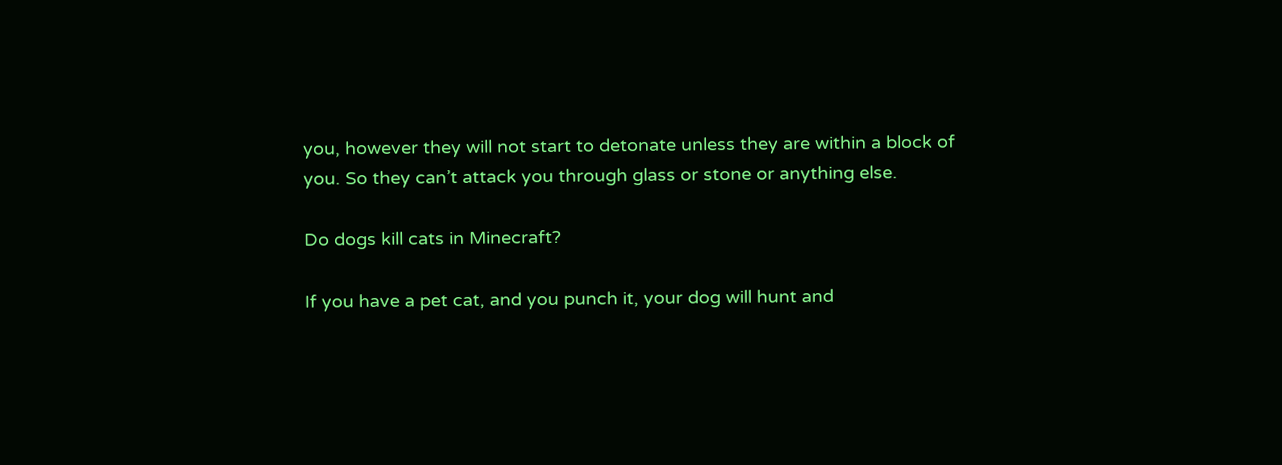you, however they will not start to detonate unless they are within a block of you. So they can’t attack you through glass or stone or anything else.

Do dogs kill cats in Minecraft?

If you have a pet cat, and you punch it, your dog will hunt and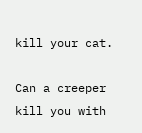kill your cat.

Can a creeper kill you with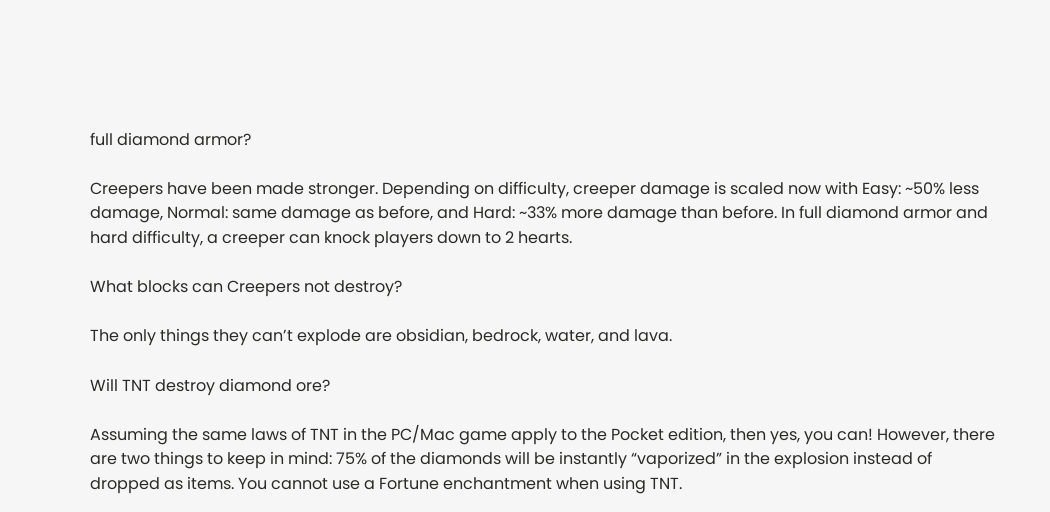full diamond armor?

Creepers have been made stronger. Depending on difficulty, creeper damage is scaled now with Easy: ~50% less damage, Normal: same damage as before, and Hard: ~33% more damage than before. In full diamond armor and hard difficulty, a creeper can knock players down to 2 hearts.

What blocks can Creepers not destroy?

The only things they can’t explode are obsidian, bedrock, water, and lava.

Will TNT destroy diamond ore?

Assuming the same laws of TNT in the PC/Mac game apply to the Pocket edition, then yes, you can! However, there are two things to keep in mind: 75% of the diamonds will be instantly “vaporized” in the explosion instead of dropped as items. You cannot use a Fortune enchantment when using TNT.